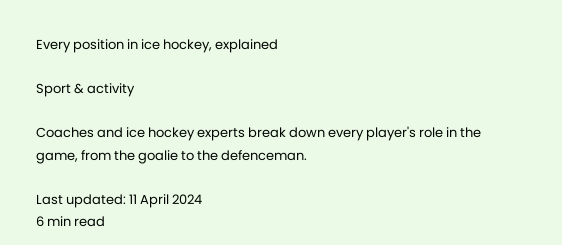Every position in ice hockey, explained

Sport & activity

Coaches and ice hockey experts break down every player's role in the game, from the goalie to the defenceman.

Last updated: 11 April 2024
6 min read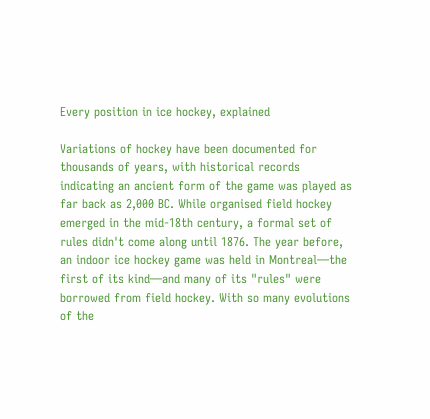Every position in ice hockey, explained

Variations of hockey have been documented for thousands of years, with historical records indicating an ancient form of the game was played as far back as 2,000 BC. While organised field hockey emerged in the mid-18th century, a formal set of rules didn't come along until 1876. The year before, an indoor ice hockey game was held in Montreal—the first of its kind—and many of its "rules" were borrowed from field hockey. With so many evolutions of the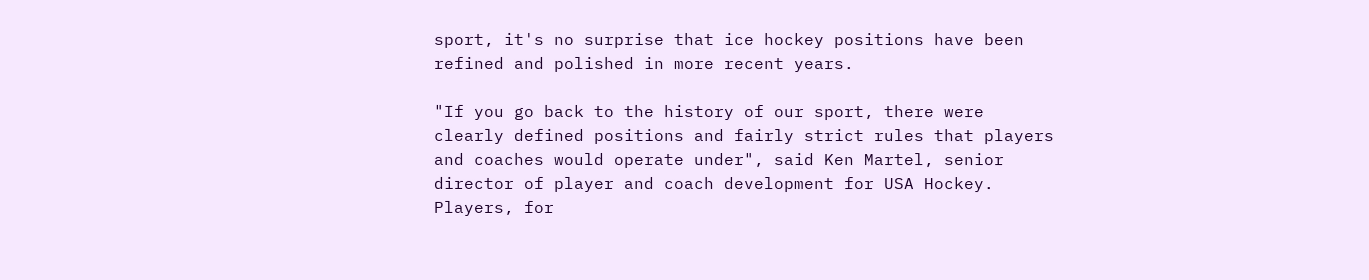sport, it's no surprise that ice hockey positions have been refined and polished in more recent years.

"If you go back to the history of our sport, there were clearly defined positions and fairly strict rules that players and coaches would operate under", said Ken Martel, senior director of player and coach development for USA Hockey. Players, for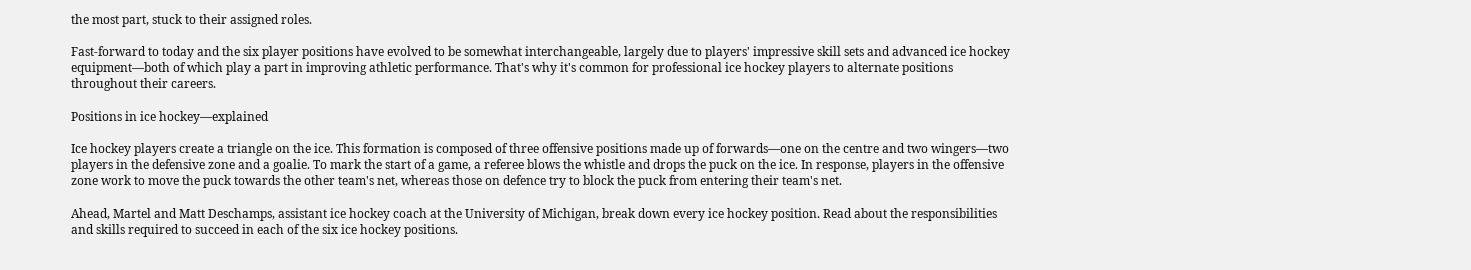the most part, stuck to their assigned roles.

Fast-forward to today and the six player positions have evolved to be somewhat interchangeable, largely due to players' impressive skill sets and advanced ice hockey equipment—both of which play a part in improving athletic performance. That's why it's common for professional ice hockey players to alternate positions throughout their careers.

Positions in ice hockey—explained

Ice hockey players create a triangle on the ice. This formation is composed of three offensive positions made up of forwards—one on the centre and two wingers—two players in the defensive zone and a goalie. To mark the start of a game, a referee blows the whistle and drops the puck on the ice. In response, players in the offensive zone work to move the puck towards the other team's net, whereas those on defence try to block the puck from entering their team's net.

Ahead, Martel and Matt Deschamps, assistant ice hockey coach at the University of Michigan, break down every ice hockey position. Read about the responsibilities and skills required to succeed in each of the six ice hockey positions.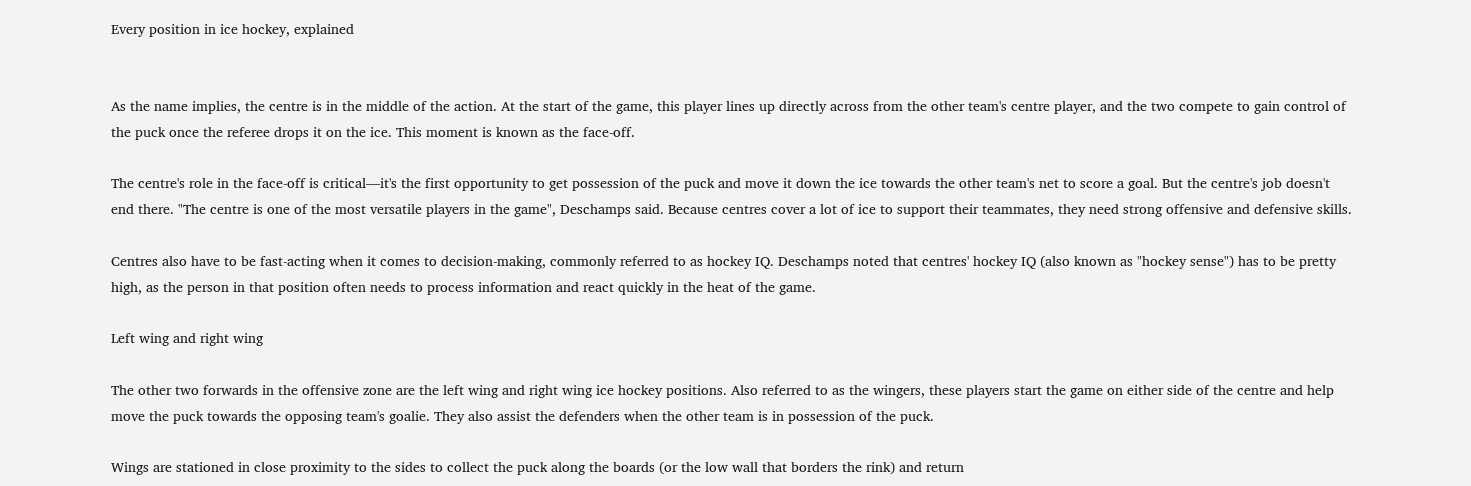Every position in ice hockey, explained


As the name implies, the centre is in the middle of the action. At the start of the game, this player lines up directly across from the other team's centre player, and the two compete to gain control of the puck once the referee drops it on the ice. This moment is known as the face-off.

The centre's role in the face-off is critical—it's the first opportunity to get possession of the puck and move it down the ice towards the other team's net to score a goal. But the centre's job doesn't end there. "The centre is one of the most versatile players in the game", Deschamps said. Because centres cover a lot of ice to support their teammates, they need strong offensive and defensive skills.

Centres also have to be fast-acting when it comes to decision-making, commonly referred to as hockey IQ. Deschamps noted that centres' hockey IQ (also known as "hockey sense") has to be pretty high, as the person in that position often needs to process information and react quickly in the heat of the game.

Left wing and right wing

The other two forwards in the offensive zone are the left wing and right wing ice hockey positions. Also referred to as the wingers, these players start the game on either side of the centre and help move the puck towards the opposing team's goalie. They also assist the defenders when the other team is in possession of the puck.

Wings are stationed in close proximity to the sides to collect the puck along the boards (or the low wall that borders the rink) and return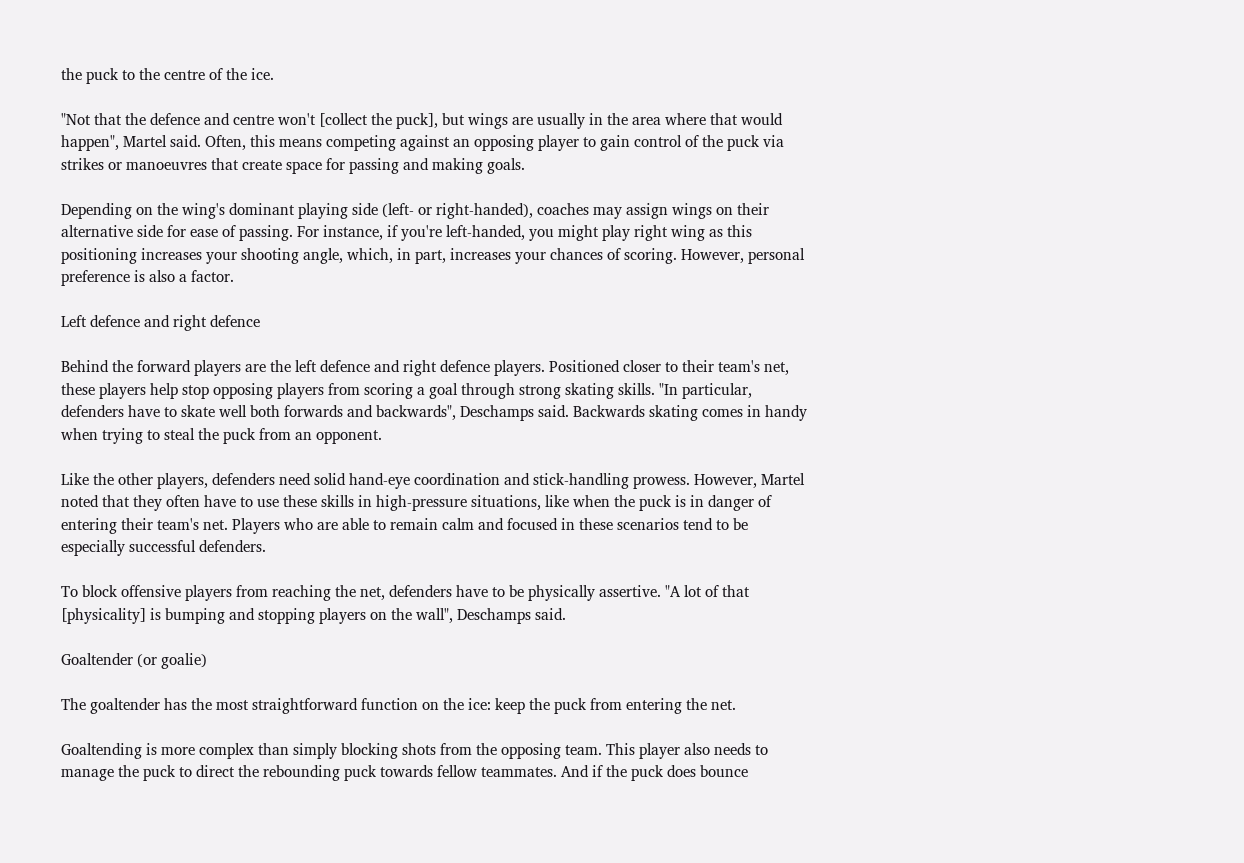the puck to the centre of the ice.

"Not that the defence and centre won't [collect the puck], but wings are usually in the area where that would happen", Martel said. Often, this means competing against an opposing player to gain control of the puck via strikes or manoeuvres that create space for passing and making goals.

Depending on the wing's dominant playing side (left- or right-handed), coaches may assign wings on their alternative side for ease of passing. For instance, if you're left-handed, you might play right wing as this positioning increases your shooting angle, which, in part, increases your chances of scoring. However, personal preference is also a factor.

Left defence and right defence

Behind the forward players are the left defence and right defence players. Positioned closer to their team's net, these players help stop opposing players from scoring a goal through strong skating skills. "In particular, defenders have to skate well both forwards and backwards", Deschamps said. Backwards skating comes in handy when trying to steal the puck from an opponent.

Like the other players, defenders need solid hand-eye coordination and stick-handling prowess. However, Martel noted that they often have to use these skills in high-pressure situations, like when the puck is in danger of entering their team's net. Players who are able to remain calm and focused in these scenarios tend to be especially successful defenders.

To block offensive players from reaching the net, defenders have to be physically assertive. "A lot of that [physicality] is bumping and stopping players on the wall", Deschamps said.

Goaltender (or goalie)

The goaltender has the most straightforward function on the ice: keep the puck from entering the net.

Goaltending is more complex than simply blocking shots from the opposing team. This player also needs to manage the puck to direct the rebounding puck towards fellow teammates. And if the puck does bounce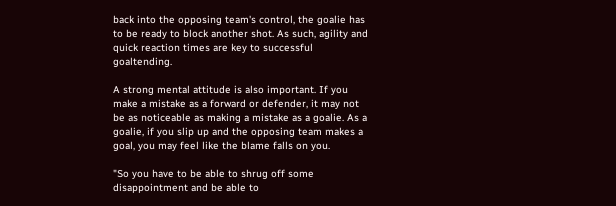back into the opposing team's control, the goalie has to be ready to block another shot. As such, agility and quick reaction times are key to successful goaltending.

A strong mental attitude is also important. If you make a mistake as a forward or defender, it may not be as noticeable as making a mistake as a goalie. As a goalie, if you slip up and the opposing team makes a goal, you may feel like the blame falls on you.

"So you have to be able to shrug off some disappointment and be able to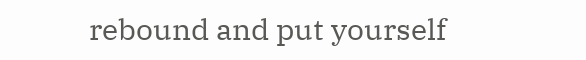rebound and put yourself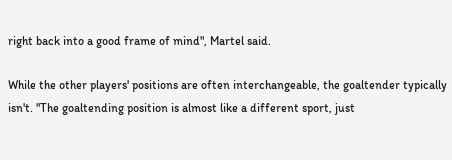right back into a good frame of mind", Martel said.

While the other players' positions are often interchangeable, the goaltender typically isn't. "The goaltending position is almost like a different sport, just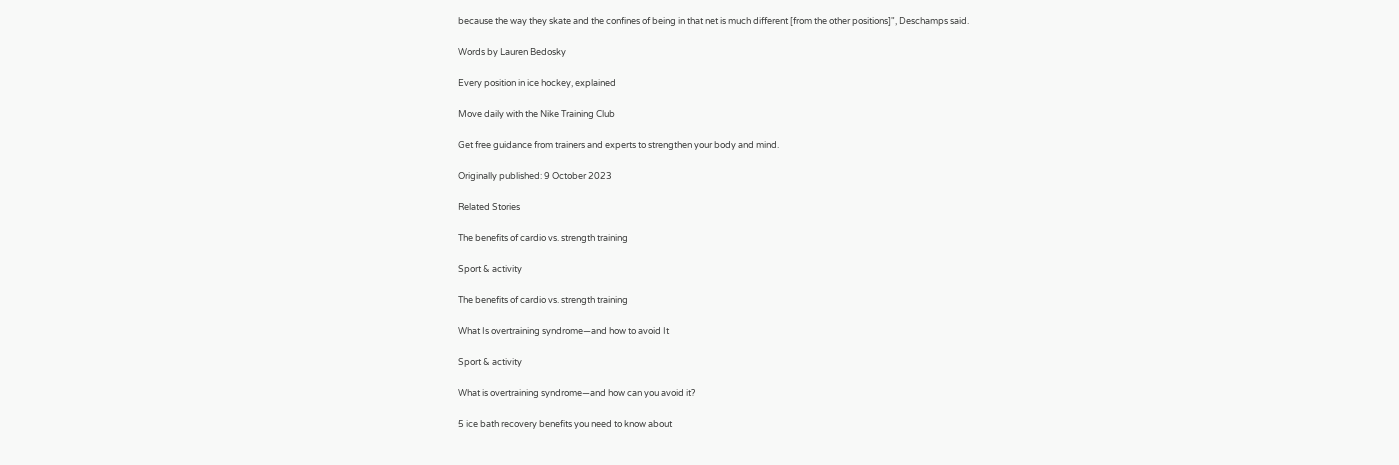because the way they skate and the confines of being in that net is much different [from the other positions]", Deschamps said.

Words by Lauren Bedosky

Every position in ice hockey, explained

Move daily with the Nike Training Club

Get free guidance from trainers and experts to strengthen your body and mind.

Originally published: 9 October 2023

Related Stories

The benefits of cardio vs. strength training

Sport & activity

The benefits of cardio vs. strength training

What Is overtraining syndrome—and how to avoid It

Sport & activity

What is overtraining syndrome—and how can you avoid it?

5 ice bath recovery benefits you need to know about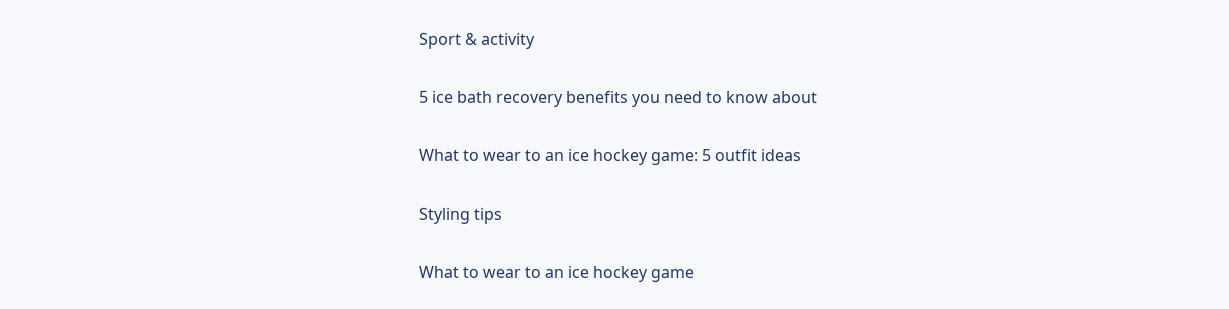Sport & activity

5 ice bath recovery benefits you need to know about

What to wear to an ice hockey game: 5 outfit ideas

Styling tips

What to wear to an ice hockey game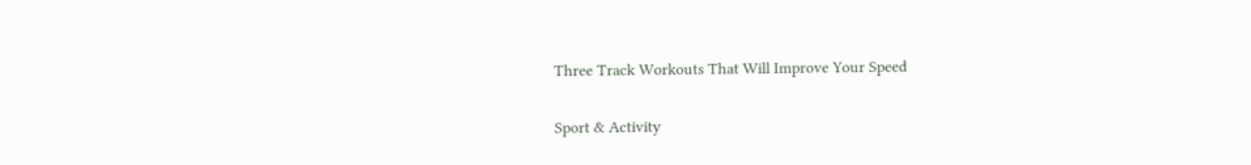Three Track Workouts That Will Improve Your Speed

Sport & Activity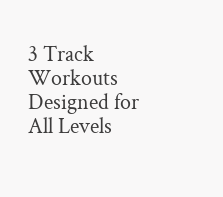3 Track Workouts Designed for All Levels